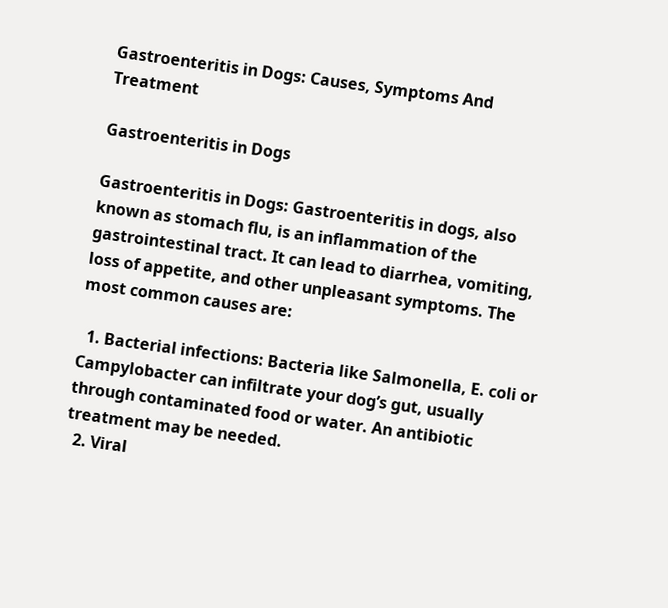Gastroenteritis in Dogs: Causes, Symptoms And Treatment

Gastroenteritis in Dogs

Gastroenteritis in Dogs: Gastroenteritis in dogs, also known as stomach flu, is an inflammation of the gastrointestinal tract. It can lead to diarrhea, vomiting, loss of appetite, and other unpleasant symptoms. The most common causes are:

  1. Bacterial infections: Bacteria like Salmonella, E. coli or Campylobacter can infiltrate your dog’s gut, usually through contaminated food or water. An antibiotic treatment may be needed.
  2. Viral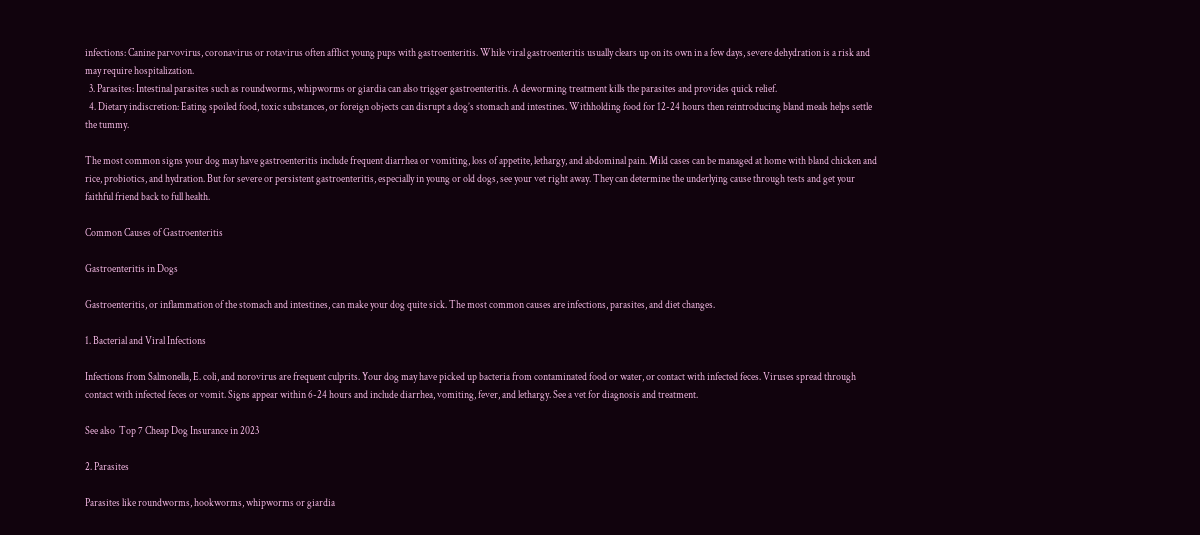infections: Canine parvovirus, coronavirus or rotavirus often afflict young pups with gastroenteritis. While viral gastroenteritis usually clears up on its own in a few days, severe dehydration is a risk and may require hospitalization.
  3. Parasites: Intestinal parasites such as roundworms, whipworms or giardia can also trigger gastroenteritis. A deworming treatment kills the parasites and provides quick relief.
  4. Dietary indiscretion: Eating spoiled food, toxic substances, or foreign objects can disrupt a dog’s stomach and intestines. Withholding food for 12-24 hours then reintroducing bland meals helps settle the tummy.

The most common signs your dog may have gastroenteritis include frequent diarrhea or vomiting, loss of appetite, lethargy, and abdominal pain. Mild cases can be managed at home with bland chicken and rice, probiotics, and hydration. But for severe or persistent gastroenteritis, especially in young or old dogs, see your vet right away. They can determine the underlying cause through tests and get your faithful friend back to full health.

Common Causes of Gastroenteritis

Gastroenteritis in Dogs

Gastroenteritis, or inflammation of the stomach and intestines, can make your dog quite sick. The most common causes are infections, parasites, and diet changes.

1. Bacterial and Viral Infections

Infections from Salmonella, E. coli, and norovirus are frequent culprits. Your dog may have picked up bacteria from contaminated food or water, or contact with infected feces. Viruses spread through contact with infected feces or vomit. Signs appear within 6-24 hours and include diarrhea, vomiting, fever, and lethargy. See a vet for diagnosis and treatment.

See also  Top 7 Cheap Dog Insurance in 2023

2. Parasites

Parasites like roundworms, hookworms, whipworms or giardia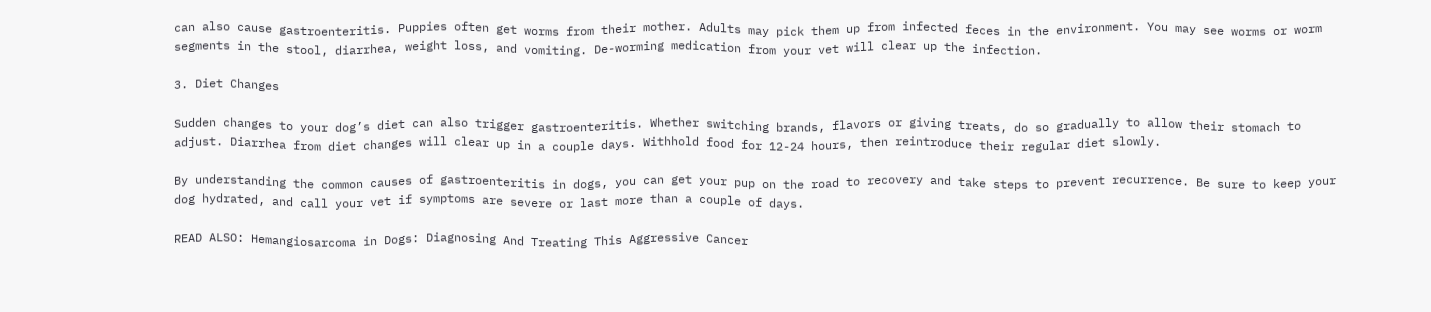can also cause gastroenteritis. Puppies often get worms from their mother. Adults may pick them up from infected feces in the environment. You may see worms or worm segments in the stool, diarrhea, weight loss, and vomiting. De-worming medication from your vet will clear up the infection.

3. Diet Changes

Sudden changes to your dog’s diet can also trigger gastroenteritis. Whether switching brands, flavors or giving treats, do so gradually to allow their stomach to adjust. Diarrhea from diet changes will clear up in a couple days. Withhold food for 12-24 hours, then reintroduce their regular diet slowly.

By understanding the common causes of gastroenteritis in dogs, you can get your pup on the road to recovery and take steps to prevent recurrence. Be sure to keep your dog hydrated, and call your vet if symptoms are severe or last more than a couple of days.

READ ALSO: Hemangiosarcoma in Dogs: Diagnosing And Treating This Aggressive Cancer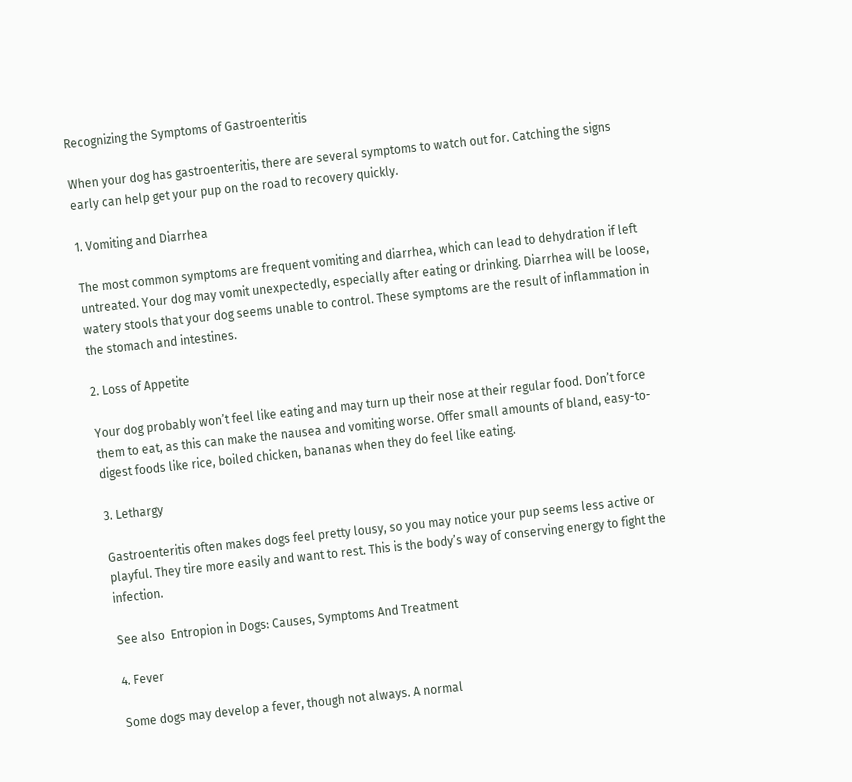Recognizing the Symptoms of Gastroenteritis

When your dog has gastroenteritis, there are several symptoms to watch out for. Catching the signs early can help get your pup on the road to recovery quickly.

1. Vomiting and Diarrhea

The most common symptoms are frequent vomiting and diarrhea, which can lead to dehydration if left untreated. Your dog may vomit unexpectedly, especially after eating or drinking. Diarrhea will be loose, watery stools that your dog seems unable to control. These symptoms are the result of inflammation in the stomach and intestines.

2. Loss of Appetite

Your dog probably won’t feel like eating and may turn up their nose at their regular food. Don’t force them to eat, as this can make the nausea and vomiting worse. Offer small amounts of bland, easy-to-digest foods like rice, boiled chicken, bananas when they do feel like eating.

3. Lethargy

Gastroenteritis often makes dogs feel pretty lousy, so you may notice your pup seems less active or playful. They tire more easily and want to rest. This is the body’s way of conserving energy to fight the infection.

See also  Entropion in Dogs: Causes, Symptoms And Treatment

4. Fever

Some dogs may develop a fever, though not always. A normal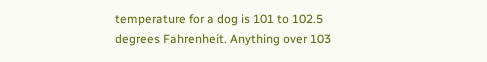temperature for a dog is 101 to 102.5 degrees Fahrenheit. Anything over 103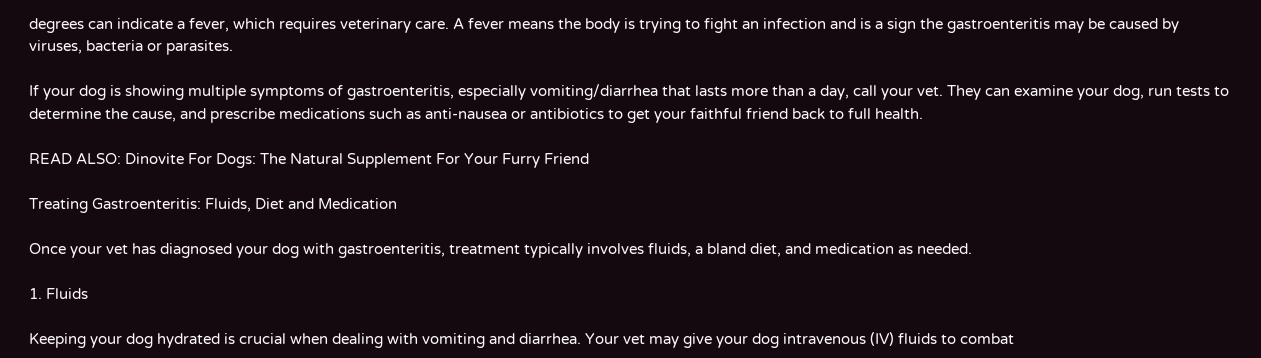degrees can indicate a fever, which requires veterinary care. A fever means the body is trying to fight an infection and is a sign the gastroenteritis may be caused by viruses, bacteria or parasites.

If your dog is showing multiple symptoms of gastroenteritis, especially vomiting/diarrhea that lasts more than a day, call your vet. They can examine your dog, run tests to determine the cause, and prescribe medications such as anti-nausea or antibiotics to get your faithful friend back to full health.

READ ALSO: Dinovite For Dogs: The Natural Supplement For Your Furry Friend

Treating Gastroenteritis: Fluids, Diet and Medication

Once your vet has diagnosed your dog with gastroenteritis, treatment typically involves fluids, a bland diet, and medication as needed.

1. Fluids

Keeping your dog hydrated is crucial when dealing with vomiting and diarrhea. Your vet may give your dog intravenous (IV) fluids to combat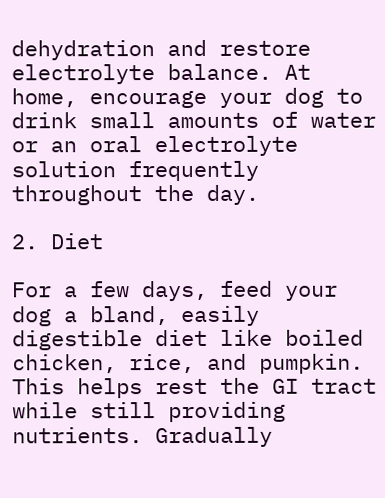dehydration and restore electrolyte balance. At home, encourage your dog to drink small amounts of water or an oral electrolyte solution frequently throughout the day.

2. Diet

For a few days, feed your dog a bland, easily digestible diet like boiled chicken, rice, and pumpkin. This helps rest the GI tract while still providing nutrients. Gradually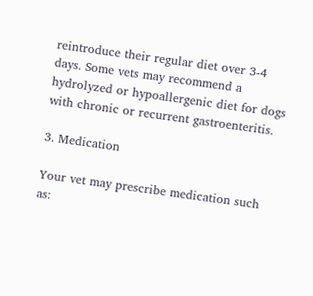reintroduce their regular diet over 3-4 days. Some vets may recommend a hydrolyzed or hypoallergenic diet for dogs with chronic or recurrent gastroenteritis.

3. Medication

Your vet may prescribe medication such as: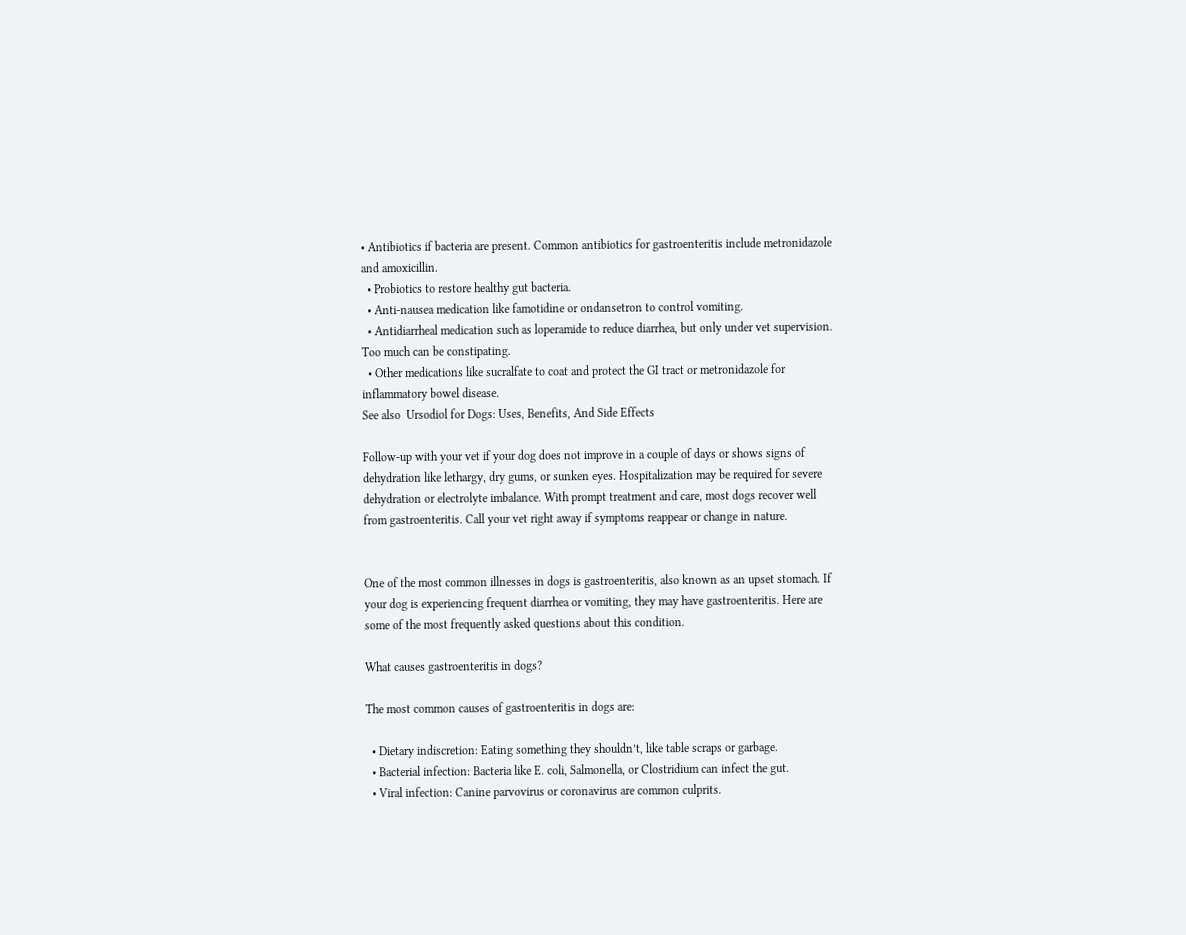• Antibiotics if bacteria are present. Common antibiotics for gastroenteritis include metronidazole and amoxicillin.
  • Probiotics to restore healthy gut bacteria.
  • Anti-nausea medication like famotidine or ondansetron to control vomiting.
  • Antidiarrheal medication such as loperamide to reduce diarrhea, but only under vet supervision. Too much can be constipating.
  • Other medications like sucralfate to coat and protect the GI tract or metronidazole for inflammatory bowel disease.
See also  Ursodiol for Dogs: Uses, Benefits, And Side Effects

Follow-up with your vet if your dog does not improve in a couple of days or shows signs of dehydration like lethargy, dry gums, or sunken eyes. Hospitalization may be required for severe dehydration or electrolyte imbalance. With prompt treatment and care, most dogs recover well from gastroenteritis. Call your vet right away if symptoms reappear or change in nature.


One of the most common illnesses in dogs is gastroenteritis, also known as an upset stomach. If your dog is experiencing frequent diarrhea or vomiting, they may have gastroenteritis. Here are some of the most frequently asked questions about this condition.

What causes gastroenteritis in dogs?

The most common causes of gastroenteritis in dogs are:

  • Dietary indiscretion: Eating something they shouldn’t, like table scraps or garbage.
  • Bacterial infection: Bacteria like E. coli, Salmonella, or Clostridium can infect the gut.
  • Viral infection: Canine parvovirus or coronavirus are common culprits.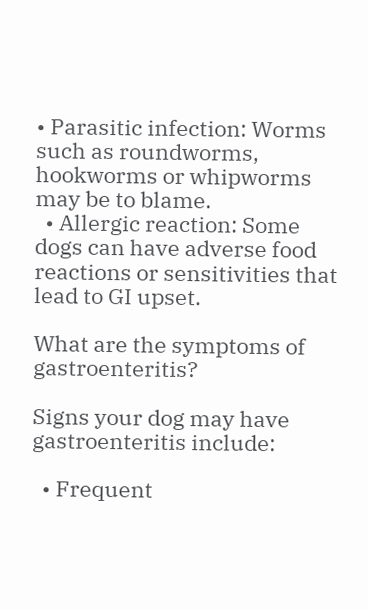• Parasitic infection: Worms such as roundworms, hookworms or whipworms may be to blame.
  • Allergic reaction: Some dogs can have adverse food reactions or sensitivities that lead to GI upset.

What are the symptoms of gastroenteritis?

Signs your dog may have gastroenteritis include:

  • Frequent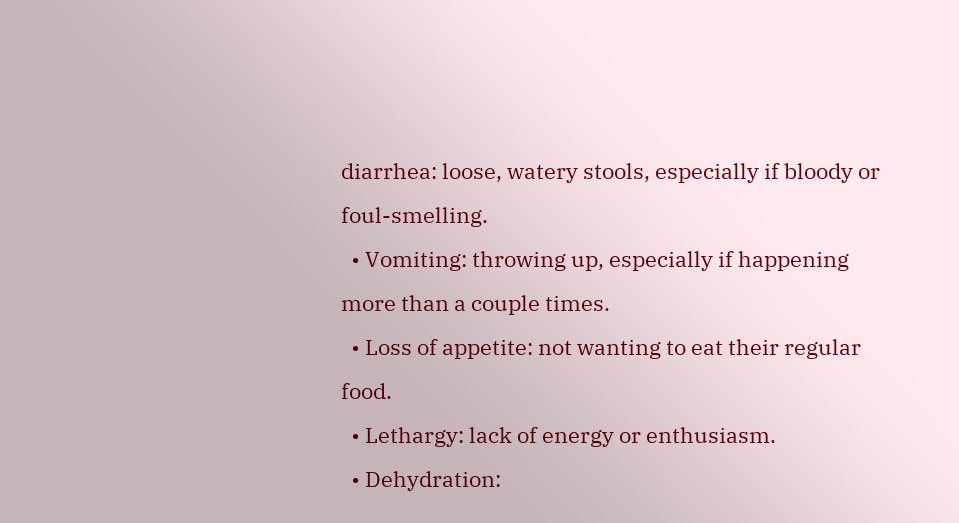diarrhea: loose, watery stools, especially if bloody or foul-smelling.
  • Vomiting: throwing up, especially if happening more than a couple times.
  • Loss of appetite: not wanting to eat their regular food.
  • Lethargy: lack of energy or enthusiasm.
  • Dehydration: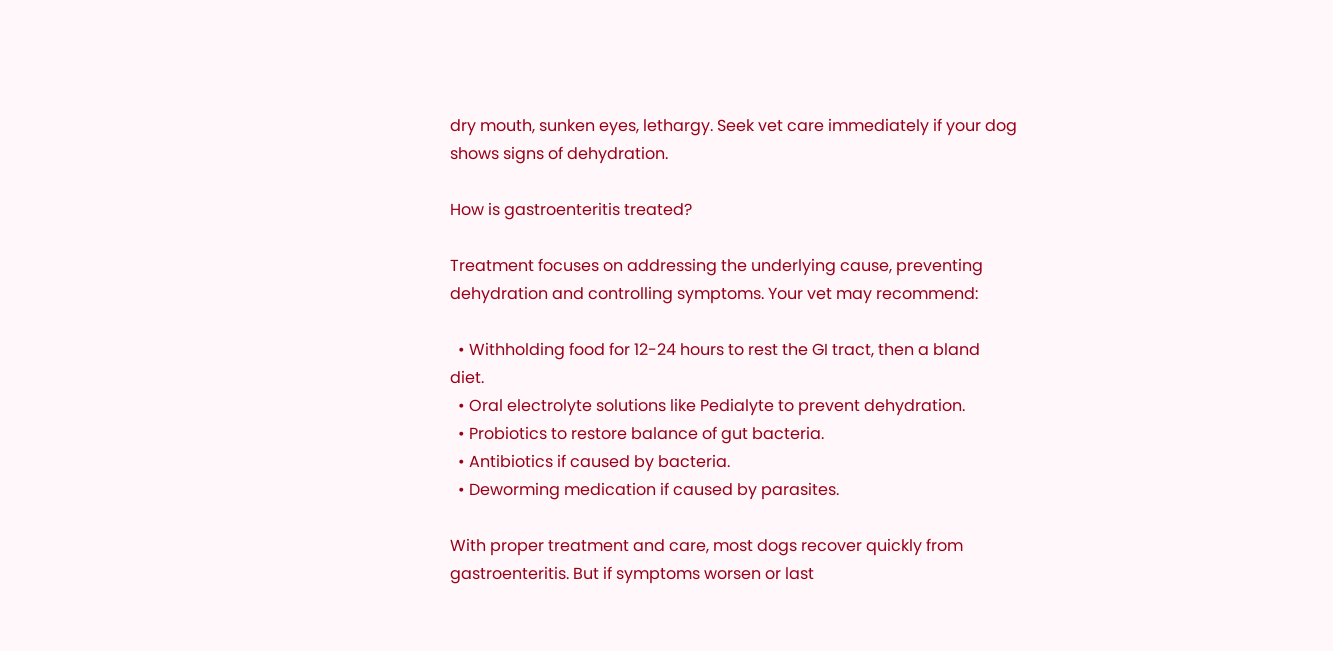dry mouth, sunken eyes, lethargy. Seek vet care immediately if your dog shows signs of dehydration.

How is gastroenteritis treated?

Treatment focuses on addressing the underlying cause, preventing dehydration and controlling symptoms. Your vet may recommend:

  • Withholding food for 12-24 hours to rest the GI tract, then a bland diet.
  • Oral electrolyte solutions like Pedialyte to prevent dehydration.
  • Probiotics to restore balance of gut bacteria.
  • Antibiotics if caused by bacteria.
  • Deworming medication if caused by parasites.

With proper treatment and care, most dogs recover quickly from gastroenteritis. But if symptoms worsen or last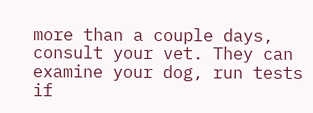more than a couple days, consult your vet. They can examine your dog, run tests if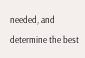needed, and determine the best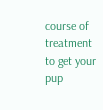course of treatment to get your pup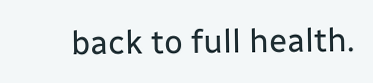back to full health.